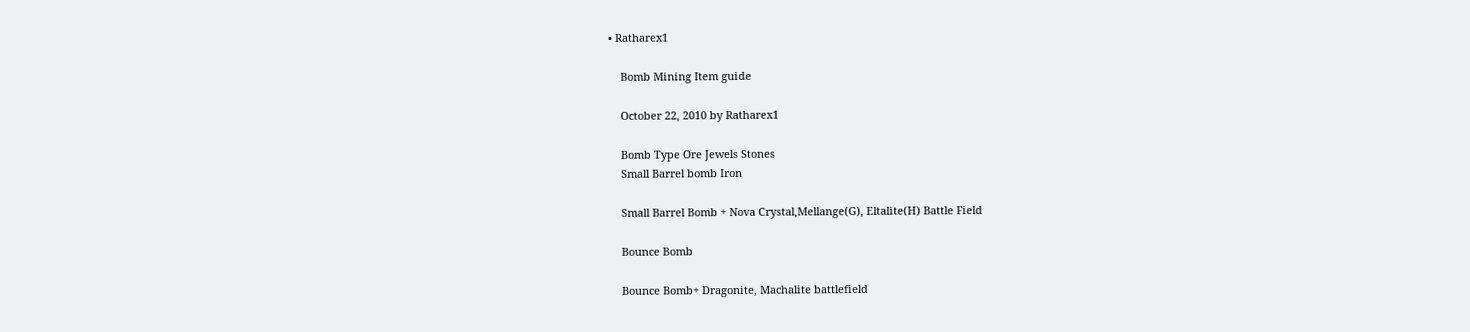• Ratharex1

    Bomb Mining Item guide

    October 22, 2010 by Ratharex1

    Bomb Type Ore Jewels Stones
    Small Barrel bomb Iron

    Small Barrel Bomb + Nova Crystal,Mellange(G), Eltalite(H) Battle Field

    Bounce Bomb

    Bounce Bomb+ Dragonite, Machalite battlefield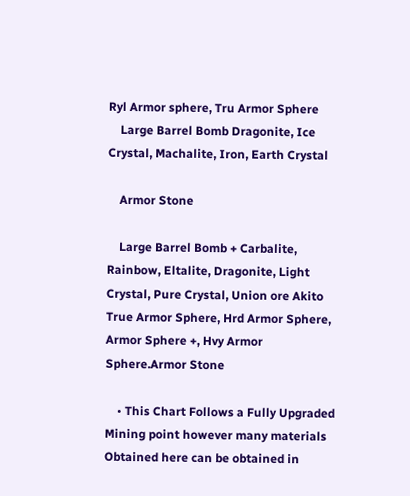Ryl Armor sphere, Tru Armor Sphere
    Large Barrel Bomb Dragonite, Ice Crystal, Machalite, Iron, Earth Crystal

    Armor Stone

    Large Barrel Bomb + Carbalite, Rainbow, Eltalite, Dragonite, Light Crystal, Pure Crystal, Union ore Akito True Armor Sphere, Hrd Armor Sphere, Armor Sphere +, Hvy Armor Sphere.Armor Stone

    • This Chart Follows a Fully Upgraded Mining point however many materials Obtained here can be obtained in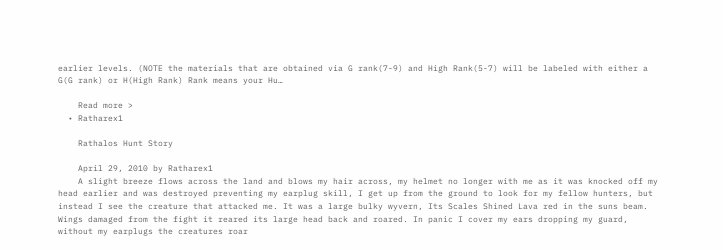earlier levels. (NOTE the materials that are obtained via G rank(7-9) and High Rank(5-7) will be labeled with either a G(G rank) or H(High Rank) Rank means your Hu…

    Read more >
  • Ratharex1

    Rathalos Hunt Story

    April 29, 2010 by Ratharex1
    A slight breeze flows across the land and blows my hair across, my helmet no longer with me as it was knocked off my head earlier and was destroyed preventing my earplug skill, I get up from the ground to look for my fellow hunters, but instead I see the creature that attacked me. It was a large bulky wyvern, Its Scales Shined Lava red in the suns beam. Wings damaged from the fight it reared its large head back and roared. In panic I cover my ears dropping my guard, without my earplugs the creatures roar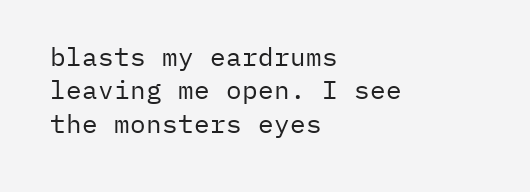blasts my eardrums leaving me open. I see the monsters eyes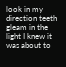look in my direction teeth gleam in the light I knew it was about to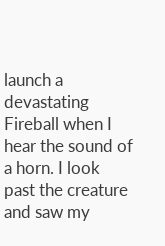launch a devastating Fireball when I hear the sound of a horn. I look past the creature and saw my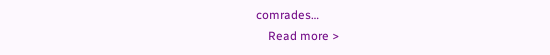comrades…
    Read more >